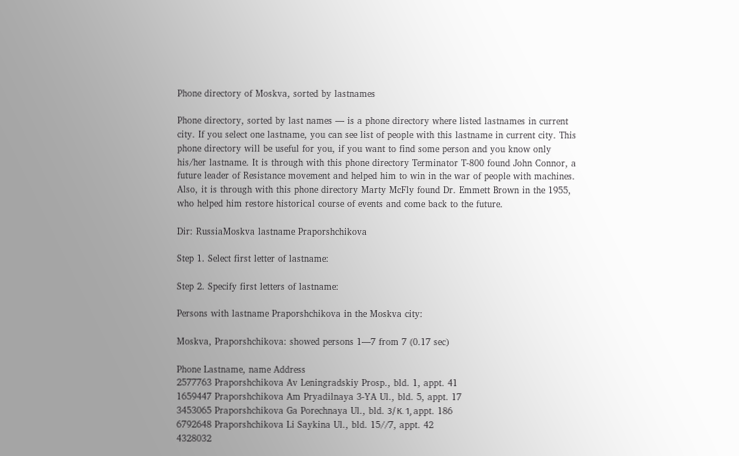Phone directory of Moskva, sorted by lastnames

Phone directory, sorted by last names — is a phone directory where listed lastnames in current city. If you select one lastname, you can see list of people with this lastname in current city. This phone directory will be useful for you, if you want to find some person and you know only his/her lastname. It is through with this phone directory Terminator T-800 found John Connor, a future leader of Resistance movement and helped him to win in the war of people with machines. Also, it is through with this phone directory Marty McFly found Dr. Emmett Brown in the 1955, who helped him restore historical course of events and come back to the future.

Dir: RussiaMoskva lastname Praporshchikova

Step 1. Select first letter of lastname:

Step 2. Specify first letters of lastname:

Persons with lastname Praporshchikova in the Moskva city:

Moskva, Praporshchikova: showed persons 1—7 from 7 (0.17 sec)

Phone Lastname, name Address
2577763 Praporshchikova Av Leningradskiy Prosp., bld. 1, appt. 41
1659447 Praporshchikova Am Pryadilnaya 3-YA Ul., bld. 5, appt. 17
3453065 Praporshchikova Ga Porechnaya Ul., bld. 3/К. 1, appt. 186
6792648 Praporshchikova Li Saykina Ul., bld. 15//7, appt. 42
4328032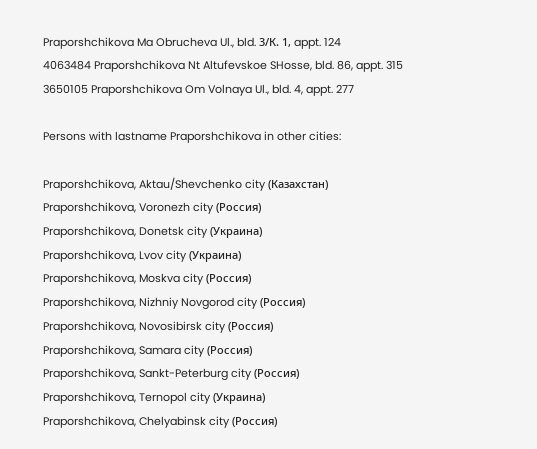Praporshchikova Ma Obrucheva Ul., bld. 3/К. 1, appt. 124
4063484 Praporshchikova Nt Altufevskoe SHosse, bld. 86, appt. 315
3650105 Praporshchikova Om Volnaya Ul., bld. 4, appt. 277

Persons with lastname Praporshchikova in other cities:

Praporshchikova, Aktau/Shevchenko city (Казахстан)
Praporshchikova, Voronezh city (Россия)
Praporshchikova, Donetsk city (Украина)
Praporshchikova, Lvov city (Украина)
Praporshchikova, Moskva city (Россия)
Praporshchikova, Nizhniy Novgorod city (Россия)
Praporshchikova, Novosibirsk city (Россия)
Praporshchikova, Samara city (Россия)
Praporshchikova, Sankt-Peterburg city (Россия)
Praporshchikova, Ternopol city (Украина)
Praporshchikova, Chelyabinsk city (Россия)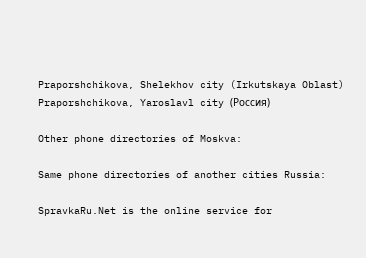Praporshchikova, Shelekhov city (Irkutskaya Oblast)
Praporshchikova, Yaroslavl city (Россия)

Other phone directories of Moskva:

Same phone directories of another cities Russia:

SpravkaRu.Net is the online service for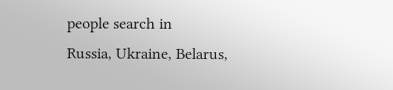people search in
Russia, Ukraine, Belarus,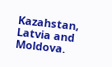Kazahstan, Latvia and Moldova.